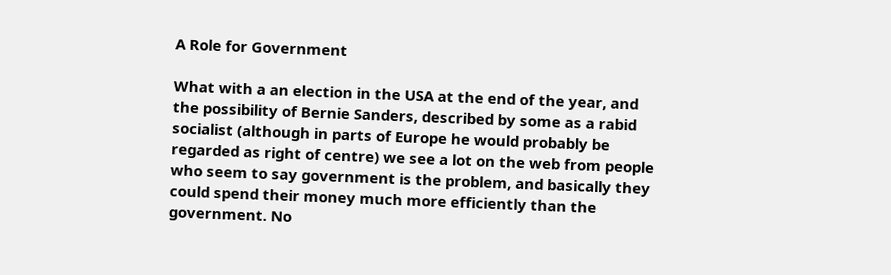A Role for Government

What with a an election in the USA at the end of the year, and the possibility of Bernie Sanders, described by some as a rabid socialist (although in parts of Europe he would probably be regarded as right of centre) we see a lot on the web from people who seem to say government is the problem, and basically they could spend their money much more efficiently than the government. No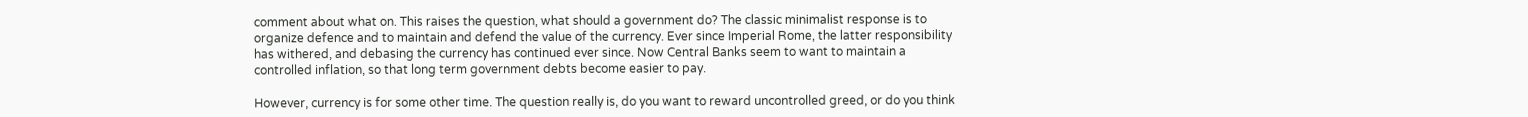comment about what on. This raises the question, what should a government do? The classic minimalist response is to organize defence and to maintain and defend the value of the currency. Ever since Imperial Rome, the latter responsibility has withered, and debasing the currency has continued ever since. Now Central Banks seem to want to maintain a controlled inflation, so that long term government debts become easier to pay.

However, currency is for some other time. The question really is, do you want to reward uncontrolled greed, or do you think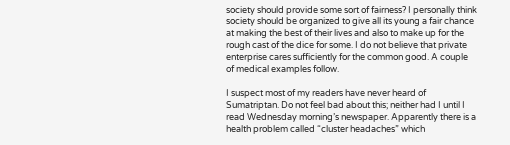society should provide some sort of fairness? I personally think society should be organized to give all its young a fair chance at making the best of their lives and also to make up for the rough cast of the dice for some. I do not believe that private enterprise cares sufficiently for the common good. A couple of medical examples follow.

I suspect most of my readers have never heard of Sumatriptan. Do not feel bad about this; neither had I until I read Wednesday morning’s newspaper. Apparently there is a health problem called “cluster headaches” which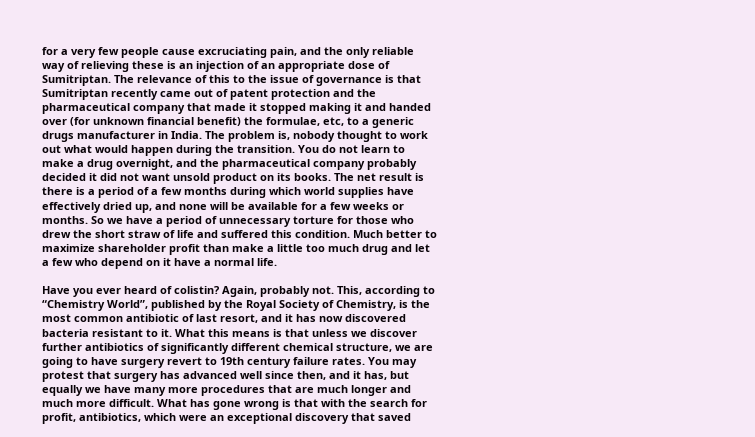for a very few people cause excruciating pain, and the only reliable way of relieving these is an injection of an appropriate dose of Sumitriptan. The relevance of this to the issue of governance is that Sumitriptan recently came out of patent protection and the pharmaceutical company that made it stopped making it and handed over (for unknown financial benefit) the formulae, etc, to a generic drugs manufacturer in India. The problem is, nobody thought to work out what would happen during the transition. You do not learn to make a drug overnight, and the pharmaceutical company probably decided it did not want unsold product on its books. The net result is there is a period of a few months during which world supplies have effectively dried up, and none will be available for a few weeks or months. So we have a period of unnecessary torture for those who drew the short straw of life and suffered this condition. Much better to maximize shareholder profit than make a little too much drug and let a few who depend on it have a normal life.

Have you ever heard of colistin? Again, probably not. This, according to “Chemistry World”, published by the Royal Society of Chemistry, is the most common antibiotic of last resort, and it has now discovered bacteria resistant to it. What this means is that unless we discover further antibiotics of significantly different chemical structure, we are going to have surgery revert to 19th century failure rates. You may protest that surgery has advanced well since then, and it has, but equally we have many more procedures that are much longer and much more difficult. What has gone wrong is that with the search for profit, antibiotics, which were an exceptional discovery that saved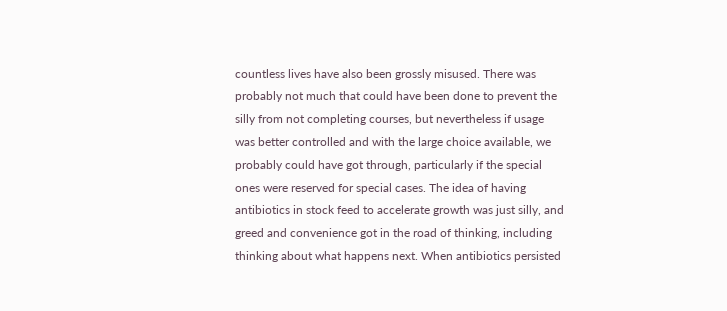countless lives have also been grossly misused. There was probably not much that could have been done to prevent the silly from not completing courses, but nevertheless if usage was better controlled and with the large choice available, we probably could have got through, particularly if the special ones were reserved for special cases. The idea of having antibiotics in stock feed to accelerate growth was just silly, and greed and convenience got in the road of thinking, including thinking about what happens next. When antibiotics persisted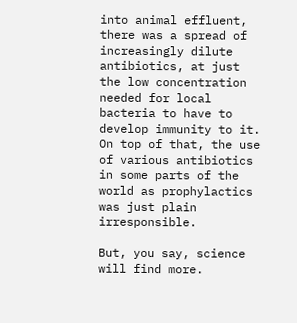into animal effluent, there was a spread of increasingly dilute antibiotics, at just the low concentration needed for local bacteria to have to develop immunity to it. On top of that, the use of various antibiotics in some parts of the world as prophylactics was just plain irresponsible.

But, you say, science will find more.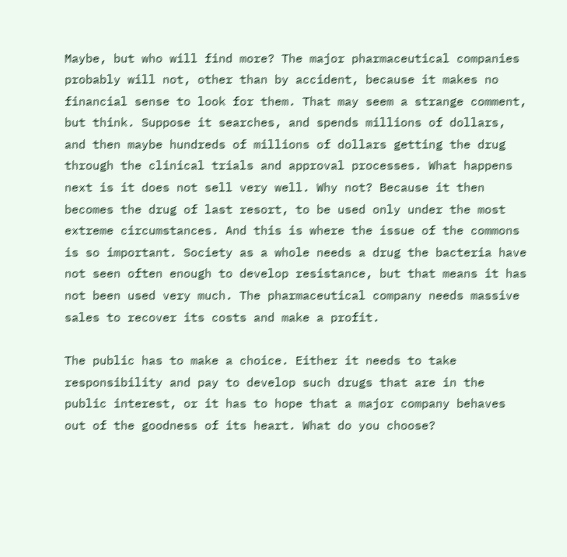Maybe, but who will find more? The major pharmaceutical companies probably will not, other than by accident, because it makes no financial sense to look for them. That may seem a strange comment, but think. Suppose it searches, and spends millions of dollars, and then maybe hundreds of millions of dollars getting the drug through the clinical trials and approval processes. What happens next is it does not sell very well. Why not? Because it then becomes the drug of last resort, to be used only under the most extreme circumstances. And this is where the issue of the commons is so important. Society as a whole needs a drug the bacteria have not seen often enough to develop resistance, but that means it has not been used very much. The pharmaceutical company needs massive sales to recover its costs and make a profit.

The public has to make a choice. Either it needs to take responsibility and pay to develop such drugs that are in the public interest, or it has to hope that a major company behaves out of the goodness of its heart. What do you choose?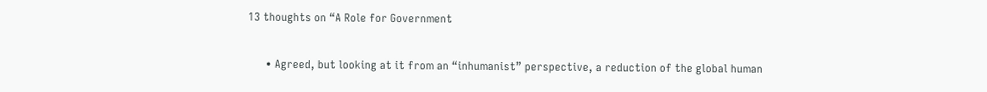13 thoughts on “A Role for Government

      • Agreed, but looking at it from an “inhumanist” perspective, a reduction of the global human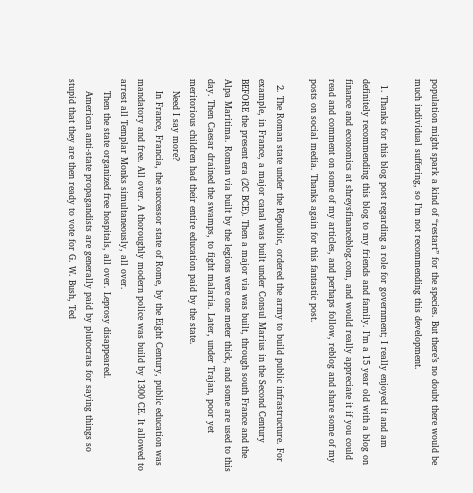population might spark a kind of “restart” for the species. But there’s no doubt there would be much individual suffering, so I’m not recommending this development.

  1. Thanks for this blog post regarding a role for government; I really enjoyed it and am definitely recommending this blog to my friends and family. I’m a 15 year old with a blog on finance and economics at shreysfinanceblog.com, and would really appreciate it if you could read and comment on some of my articles, and perhaps follow, reblog and share some of my posts on social media. Thanks again for this fantastic post.

  2. The Roman state under the Republic, ordered the army to build public infrastructure. For example, in France, a major canal was built under Consul Marius in the Second Century BEFORE the present era (2C BCE). Then a major via was built, through south France and the Alpa Maritima. Roman via built by the legions were one meter thick, and some are used to this day. Then Caesar drained the swamps, to fight malaria. Later, under Trajan, poor yet meritorious children had their entire education paid by the state.
    Need I say more?
    In France, Francia, the successor state of Rome, by the Eight Century, public education was mandatory and free. All over. A thoroughly modern police was build by 1300 CE. It allowed to arrest all Templar Monks simultaneously, all over.
    Then the state organized free hospitals, all over. Leprosy disappeared.
    American anti-state propagandists are generally paid by plutocrats for saying things so stupid that they are then ready to vote for G. W. Bush, Ted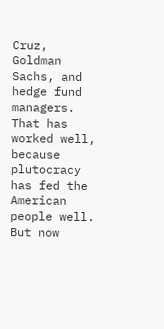Cruz, Goldman Sachs, and hedge fund managers. That has worked well, because plutocracy has fed the American people well. But now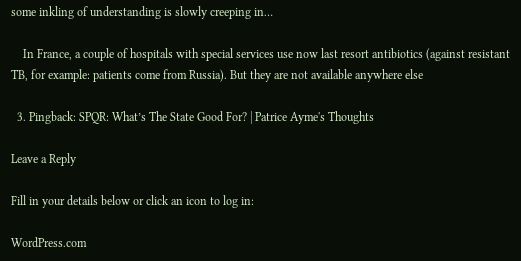some inkling of understanding is slowly creeping in…

    In France, a couple of hospitals with special services use now last resort antibiotics (against resistant TB, for example: patients come from Russia). But they are not available anywhere else

  3. Pingback: SPQR: What’s The State Good For? | Patrice Ayme's Thoughts

Leave a Reply

Fill in your details below or click an icon to log in:

WordPress.com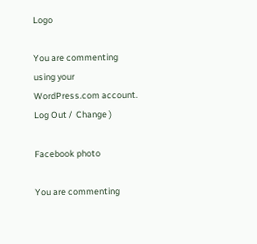Logo

You are commenting using your WordPress.com account. Log Out /  Change )

Facebook photo

You are commenting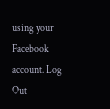using your Facebook account. Log Out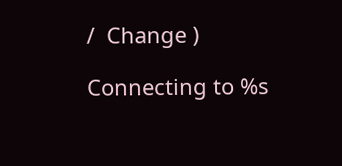/  Change )

Connecting to %s